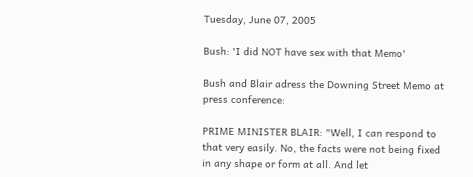Tuesday, June 07, 2005

Bush: 'I did NOT have sex with that Memo'

Bush and Blair adress the Downing Street Memo at press conference:

PRIME MINISTER BLAIR: "Well, I can respond to that very easily. No, the facts were not being fixed in any shape or form at all. And let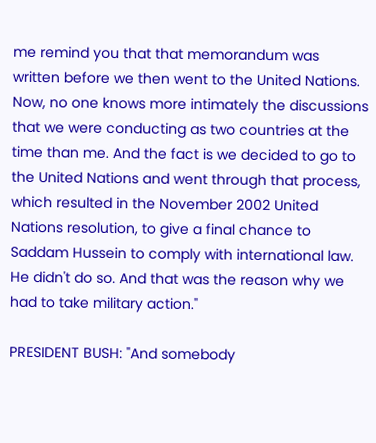me remind you that that memorandum was written before we then went to the United Nations. Now, no one knows more intimately the discussions that we were conducting as two countries at the time than me. And the fact is we decided to go to the United Nations and went through that process, which resulted in the November 2002 United Nations resolution, to give a final chance to Saddam Hussein to comply with international law. He didn't do so. And that was the reason why we had to take military action."

PRESIDENT BUSH: "And somebody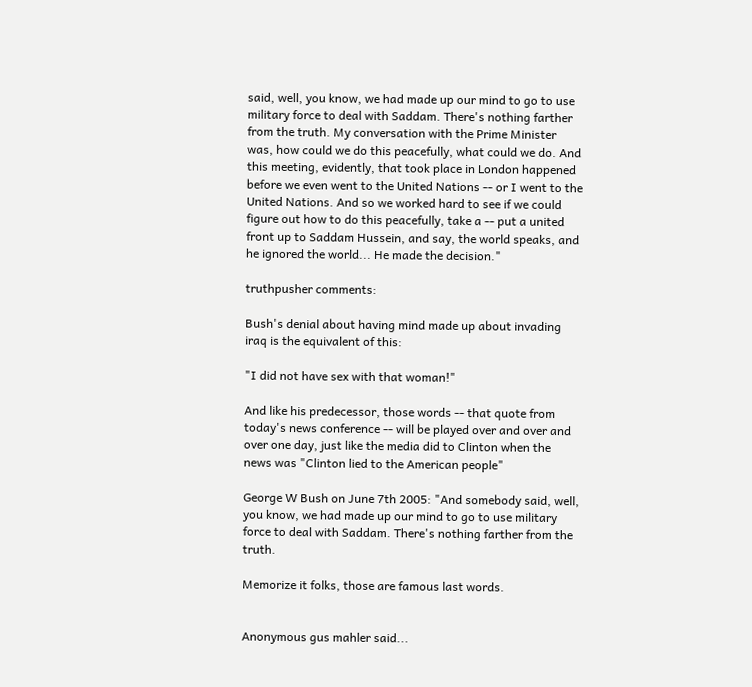said, well, you know, we had made up our mind to go to use military force to deal with Saddam. There's nothing farther from the truth. My conversation with the Prime Minister was, how could we do this peacefully, what could we do. And this meeting, evidently, that took place in London happened before we even went to the United Nations -- or I went to the United Nations. And so we worked hard to see if we could figure out how to do this peacefully, take a -- put a united front up to Saddam Hussein, and say, the world speaks, and he ignored the world... He made the decision."

truthpusher comments:

Bush's denial about having mind made up about invading iraq is the equivalent of this:

"I did not have sex with that woman!"

And like his predecessor, those words -- that quote from today's news conference -- will be played over and over and over one day, just like the media did to Clinton when the news was "Clinton lied to the American people"

George W Bush on June 7th 2005: "And somebody said, well, you know, we had made up our mind to go to use military force to deal with Saddam. There's nothing farther from the truth.

Memorize it folks, those are famous last words.


Anonymous gus mahler said...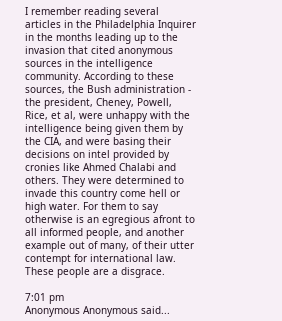I remember reading several articles in the Philadelphia Inquirer in the months leading up to the invasion that cited anonymous sources in the intelligence community. According to these sources, the Bush administration - the president, Cheney, Powell, Rice, et al, were unhappy with the intelligence being given them by the CIA, and were basing their decisions on intel provided by cronies like Ahmed Chalabi and others. They were determined to invade this country come hell or high water. For them to say otherwise is an egregious afront to all informed people, and another example out of many, of their utter contempt for international law. These people are a disgrace.

7:01 pm
Anonymous Anonymous said...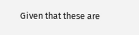Given that these are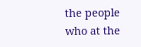the people who at the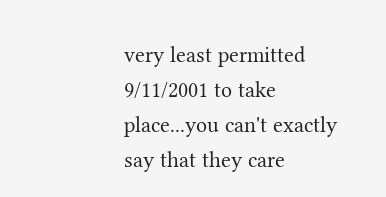very least permitted 9/11/2001 to take place...you can't exactly say that they care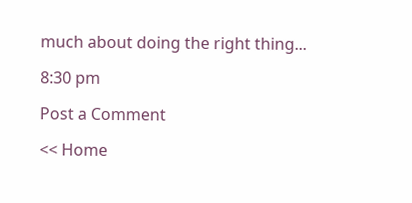much about doing the right thing...

8:30 pm

Post a Comment

<< Home